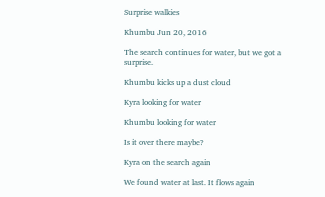Surprise walkies

Khumbu Jun 20, 2016

The search continues for water, but we got a surprise.

Khumbu kicks up a dust cloud

Kyra looking for water

Khumbu looking for water

Is it over there maybe?

Kyra on the search again

We found water at last. It flows again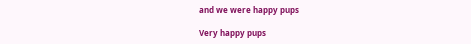and we were happy pups

Very happy pups